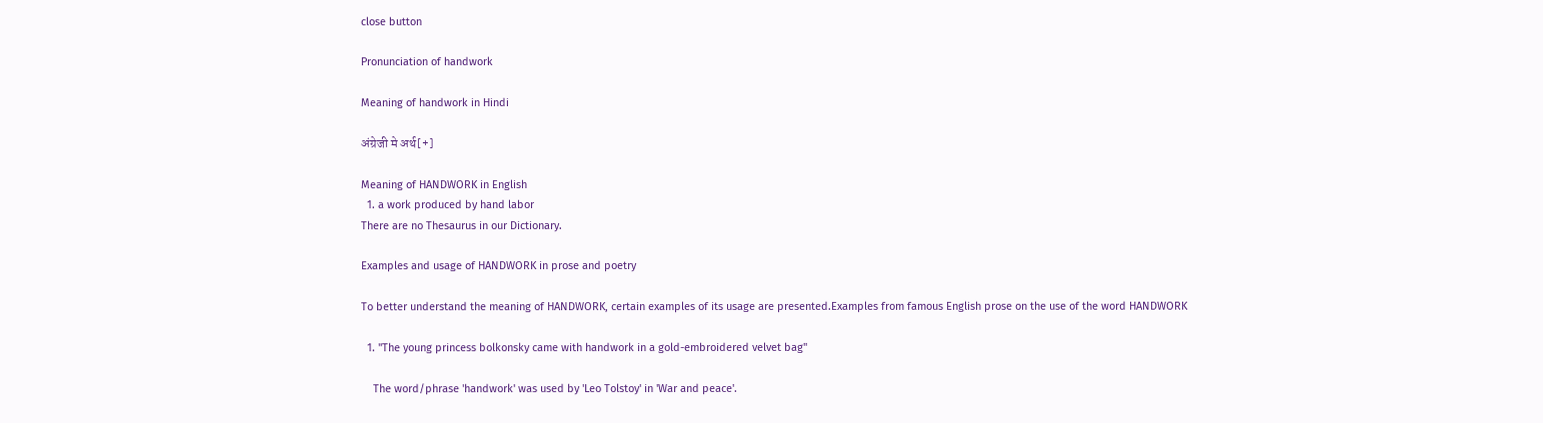close button

Pronunciation of handwork

Meaning of handwork in Hindi

अंग्रेजी मे अर्थ[+]

Meaning of HANDWORK in English
  1. a work produced by hand labor
There are no Thesaurus in our Dictionary.

Examples and usage of HANDWORK in prose and poetry

To better understand the meaning of HANDWORK, certain examples of its usage are presented.Examples from famous English prose on the use of the word HANDWORK

  1. "The young princess bolkonsky came with handwork in a gold-embroidered velvet bag"

    The word/phrase 'handwork' was used by 'Leo Tolstoy' in 'War and peace'.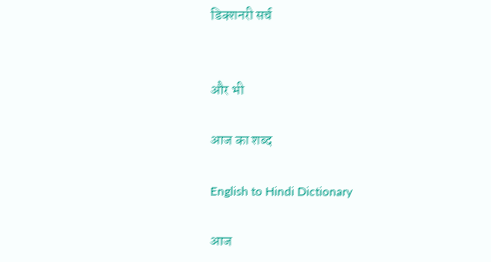डिक्शनरी सर्च


और भी

आज का शब्द

English to Hindi Dictionary

आज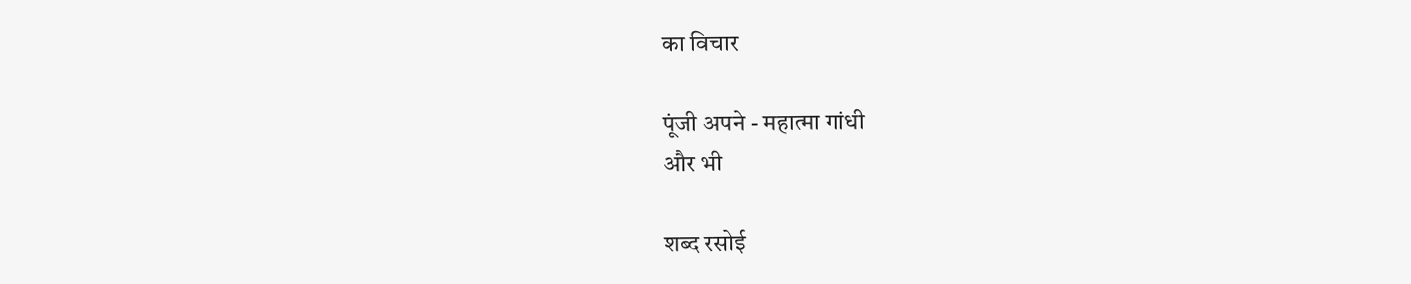का विचार

पूंजी अपने - महात्मा गांधी
और भी

शब्द रसोई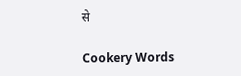से

Cookery Words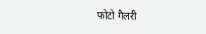फोटो गैलरी